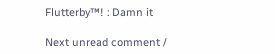Flutterby™! : Damn it

Next unread comment /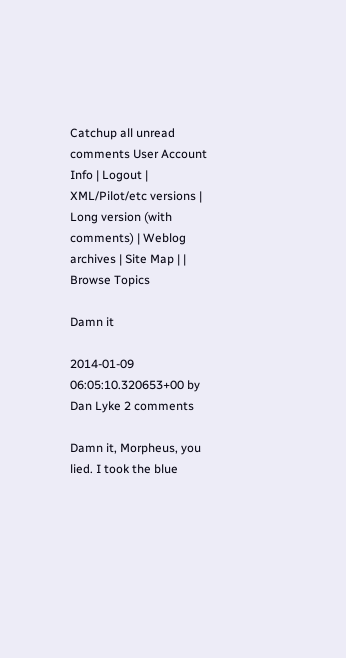Catchup all unread comments User Account Info | Logout | XML/Pilot/etc versions | Long version (with comments) | Weblog archives | Site Map | | Browse Topics

Damn it

2014-01-09 06:05:10.320653+00 by Dan Lyke 2 comments

Damn it, Morpheus, you lied. I took the blue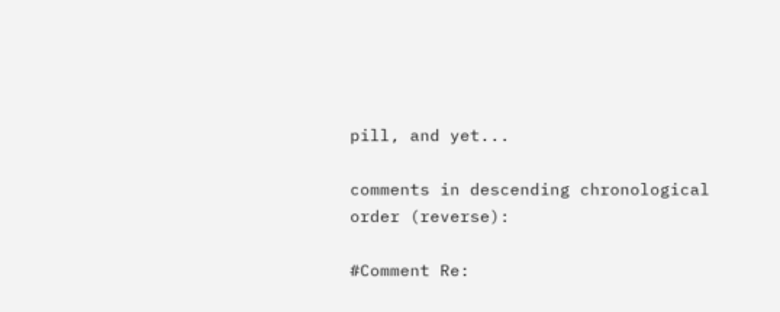pill, and yet...

comments in descending chronological order (reverse):

#Comment Re: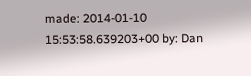made: 2014-01-10 15:53:58.639203+00 by: Dan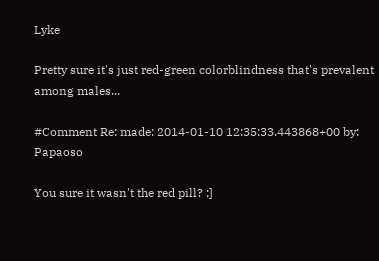Lyke

Pretty sure it's just red-green colorblindness that's prevalent among males...

#Comment Re: made: 2014-01-10 12:35:33.443868+00 by: Papaoso

You sure it wasn't the red pill? ;]